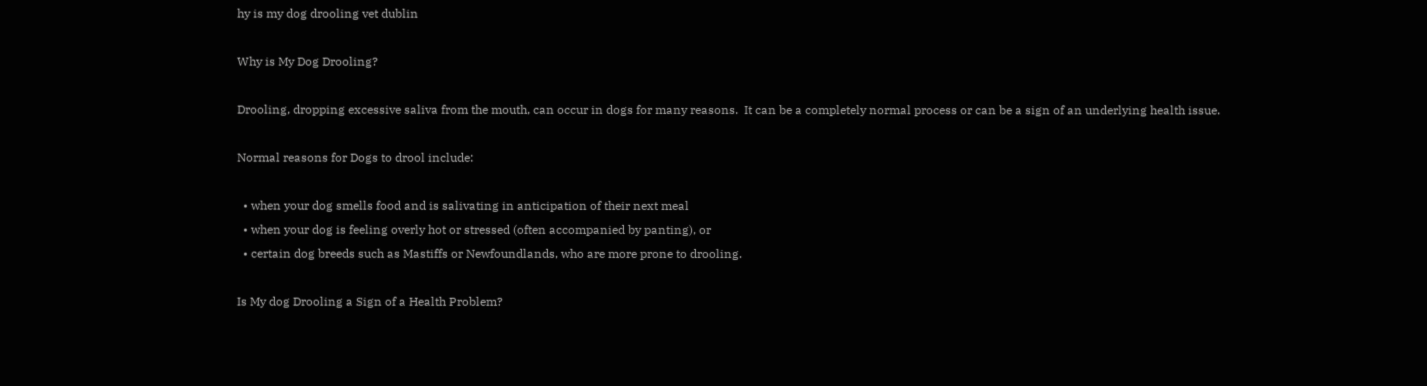hy is my dog drooling vet dublin

Why is My Dog Drooling?

Drooling, dropping excessive saliva from the mouth, can occur in dogs for many reasons.  It can be a completely normal process or can be a sign of an underlying health issue.

Normal reasons for Dogs to drool include:

  • when your dog smells food and is salivating in anticipation of their next meal
  • when your dog is feeling overly hot or stressed (often accompanied by panting), or
  • certain dog breeds such as Mastiffs or Newfoundlands, who are more prone to drooling.

Is My dog Drooling a Sign of a Health Problem?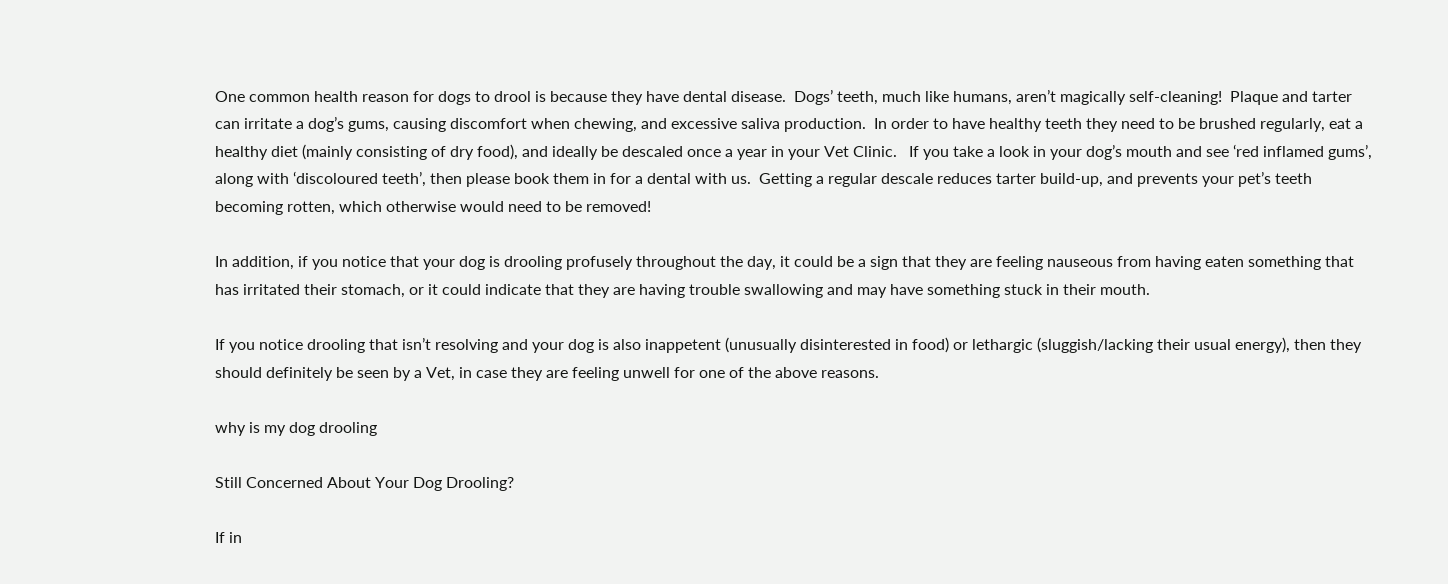One common health reason for dogs to drool is because they have dental disease.  Dogs’ teeth, much like humans, aren’t magically self-cleaning!  Plaque and tarter can irritate a dog’s gums, causing discomfort when chewing, and excessive saliva production.  In order to have healthy teeth they need to be brushed regularly, eat a healthy diet (mainly consisting of dry food), and ideally be descaled once a year in your Vet Clinic.   If you take a look in your dog’s mouth and see ‘red inflamed gums’, along with ‘discoloured teeth’, then please book them in for a dental with us.  Getting a regular descale reduces tarter build-up, and prevents your pet’s teeth becoming rotten, which otherwise would need to be removed!

In addition, if you notice that your dog is drooling profusely throughout the day, it could be a sign that they are feeling nauseous from having eaten something that has irritated their stomach, or it could indicate that they are having trouble swallowing and may have something stuck in their mouth.

If you notice drooling that isn’t resolving and your dog is also inappetent (unusually disinterested in food) or lethargic (sluggish/lacking their usual energy), then they should definitely be seen by a Vet, in case they are feeling unwell for one of the above reasons.

why is my dog drooling

Still Concerned About Your Dog Drooling?

If in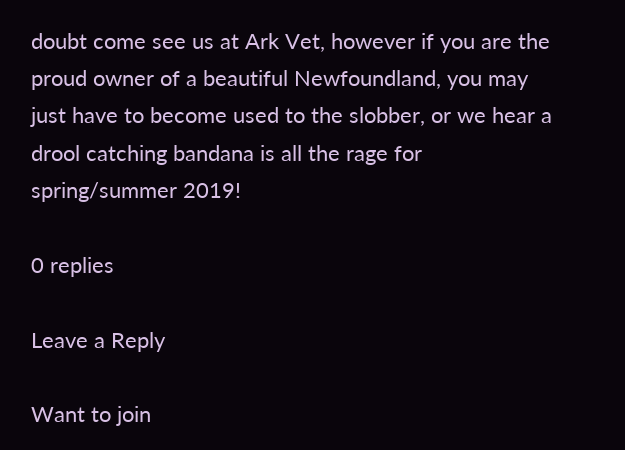doubt come see us at Ark Vet, however if you are the proud owner of a beautiful Newfoundland, you may just have to become used to the slobber, or we hear a drool catching bandana is all the rage for spring/summer 2019!

0 replies

Leave a Reply

Want to join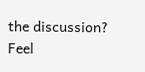the discussion?
Feel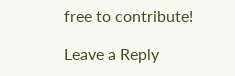free to contribute!

Leave a Reply